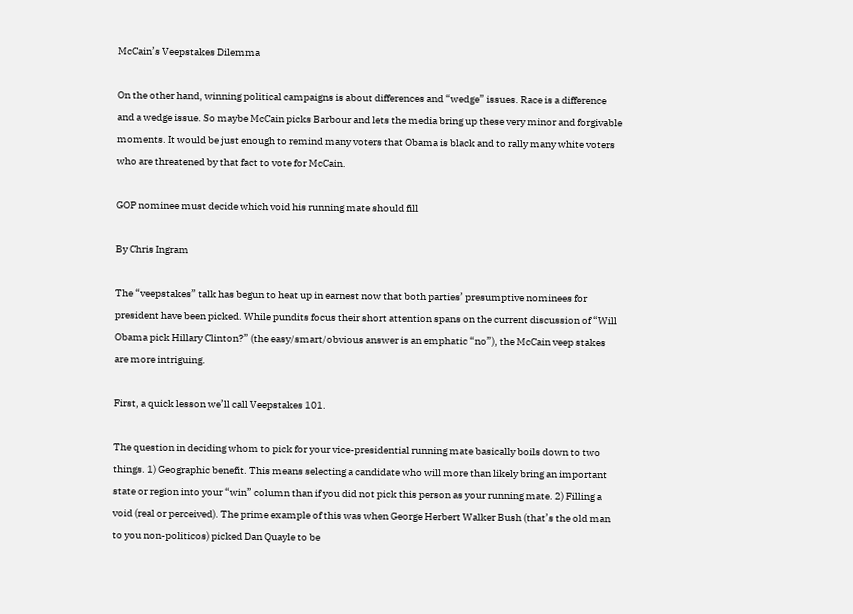McCain’s Veepstakes Dilemma

On the other hand, winning political campaigns is about differences and “wedge” issues. Race is a difference and a wedge issue. So maybe McCain picks Barbour and lets the media bring up these very minor and forgivable moments. It would be just enough to remind many voters that Obama is black and to rally many white voters who are threatened by that fact to vote for McCain.

GOP nominee must decide which void his running mate should fill

By Chris Ingram

The “veepstakes” talk has begun to heat up in earnest now that both parties’ presumptive nominees for president have been picked. While pundits focus their short attention spans on the current discussion of “Will Obama pick Hillary Clinton?” (the easy/smart/obvious answer is an emphatic “no”), the McCain veep stakes are more intriguing.

First, a quick lesson we’ll call Veepstakes 101.

The question in deciding whom to pick for your vice-presidential running mate basically boils down to two things. 1) Geographic benefit. This means selecting a candidate who will more than likely bring an important state or region into your “win” column than if you did not pick this person as your running mate. 2) Filling a void (real or perceived). The prime example of this was when George Herbert Walker Bush (that’s the old man to you non-politicos) picked Dan Quayle to be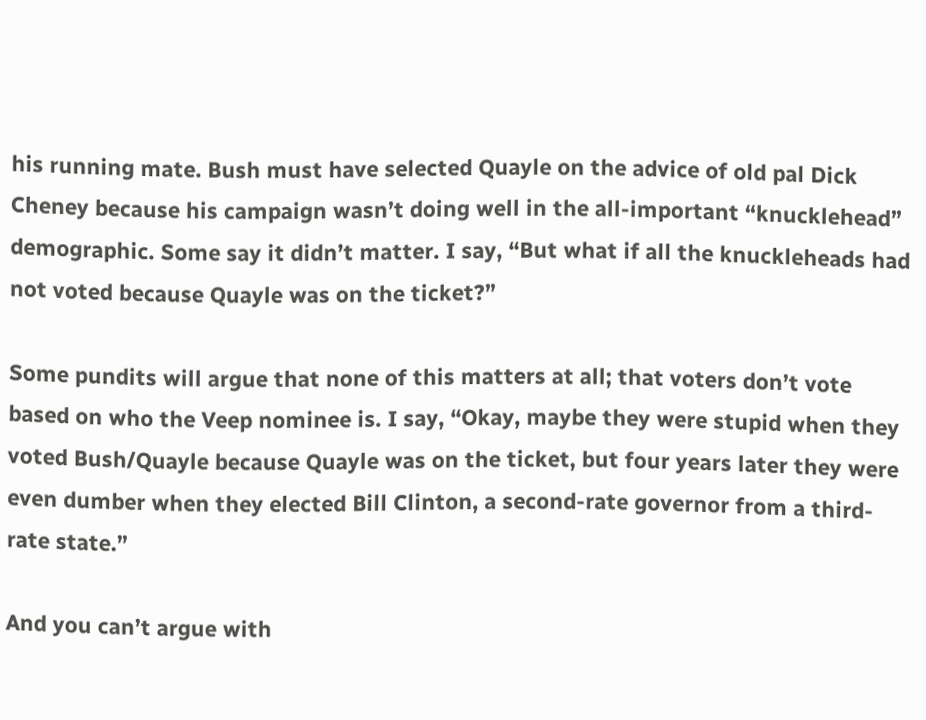his running mate. Bush must have selected Quayle on the advice of old pal Dick Cheney because his campaign wasn’t doing well in the all-important “knucklehead” demographic. Some say it didn’t matter. I say, “But what if all the knuckleheads had not voted because Quayle was on the ticket?”

Some pundits will argue that none of this matters at all; that voters don’t vote based on who the Veep nominee is. I say, “Okay, maybe they were stupid when they voted Bush/Quayle because Quayle was on the ticket, but four years later they were even dumber when they elected Bill Clinton, a second-rate governor from a third-rate state.”

And you can’t argue with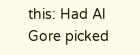this: Had Al Gore picked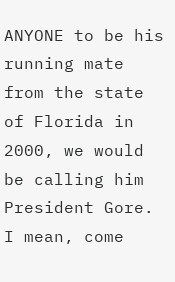ANYONE to be his running mate from the state of Florida in 2000, we would be calling him President Gore. I mean, come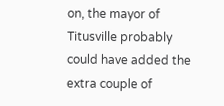on, the mayor of Titusville probably could have added the extra couple of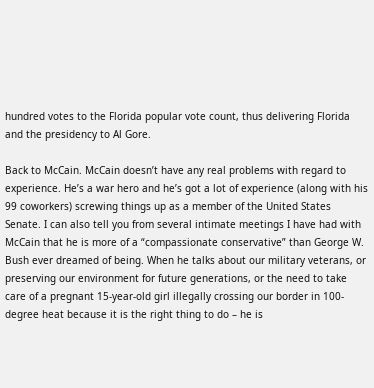hundred votes to the Florida popular vote count, thus delivering Florida and the presidency to Al Gore.

Back to McCain. McCain doesn’t have any real problems with regard to experience. He’s a war hero and he’s got a lot of experience (along with his 99 coworkers) screwing things up as a member of the United States Senate. I can also tell you from several intimate meetings I have had with McCain that he is more of a “compassionate conservative” than George W. Bush ever dreamed of being. When he talks about our military veterans, or preserving our environment for future generations, or the need to take care of a pregnant 15-year-old girl illegally crossing our border in 100-degree heat because it is the right thing to do – he is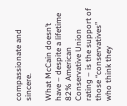compassionate and sincere.

What McCain doesn’t have – despite a lifetime 82% American Conservative Union rating – is the support of those “conservatives” who think they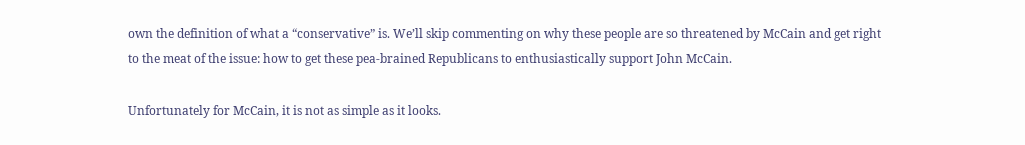own the definition of what a “conservative” is. We’ll skip commenting on why these people are so threatened by McCain and get right to the meat of the issue: how to get these pea-brained Republicans to enthusiastically support John McCain.

Unfortunately for McCain, it is not as simple as it looks.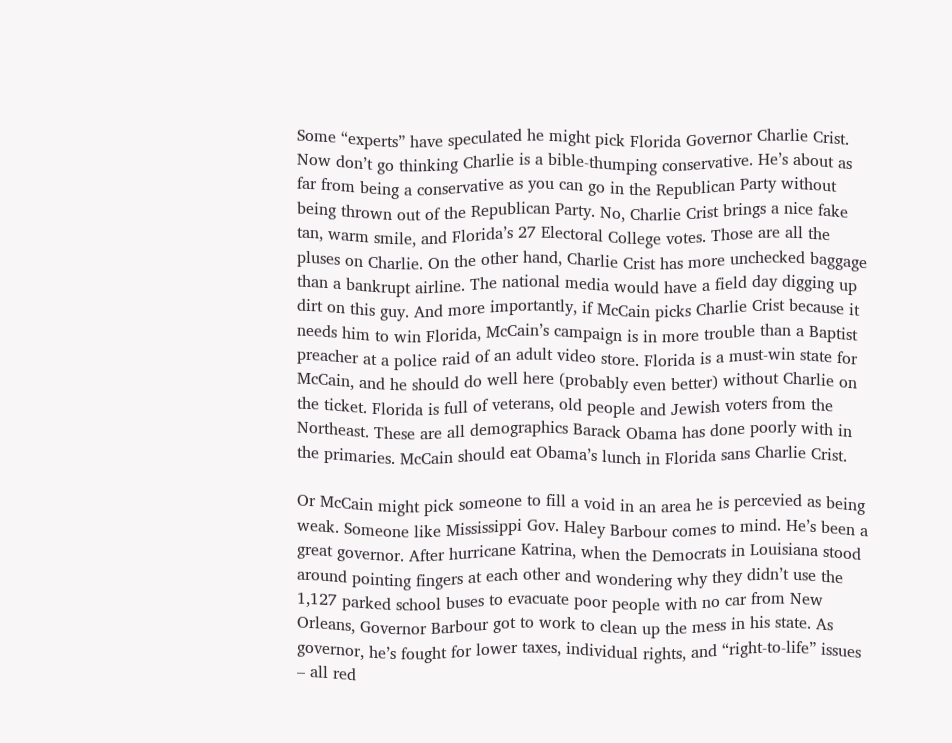Some “experts” have speculated he might pick Florida Governor Charlie Crist. Now don’t go thinking Charlie is a bible-thumping conservative. He’s about as far from being a conservative as you can go in the Republican Party without being thrown out of the Republican Party. No, Charlie Crist brings a nice fake tan, warm smile, and Florida’s 27 Electoral College votes. Those are all the pluses on Charlie. On the other hand, Charlie Crist has more unchecked baggage than a bankrupt airline. The national media would have a field day digging up dirt on this guy. And more importantly, if McCain picks Charlie Crist because it needs him to win Florida, McCain’s campaign is in more trouble than a Baptist preacher at a police raid of an adult video store. Florida is a must-win state for McCain, and he should do well here (probably even better) without Charlie on the ticket. Florida is full of veterans, old people and Jewish voters from the Northeast. These are all demographics Barack Obama has done poorly with in the primaries. McCain should eat Obama’s lunch in Florida sans Charlie Crist.

Or McCain might pick someone to fill a void in an area he is percevied as being weak. Someone like Mississippi Gov. Haley Barbour comes to mind. He’s been a great governor. After hurricane Katrina, when the Democrats in Louisiana stood around pointing fingers at each other and wondering why they didn’t use the 1,127 parked school buses to evacuate poor people with no car from New Orleans, Governor Barbour got to work to clean up the mess in his state. As governor, he’s fought for lower taxes, individual rights, and “right-to-life” issues – all red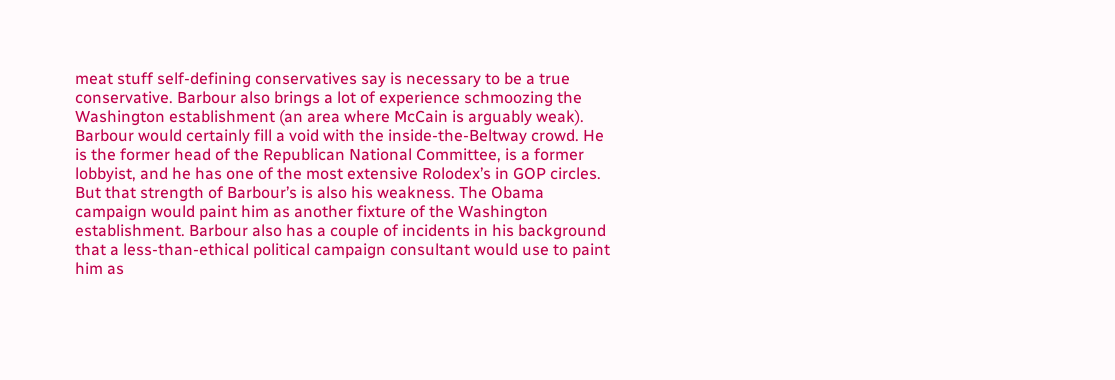meat stuff self-defining conservatives say is necessary to be a true conservative. Barbour also brings a lot of experience schmoozing the Washington establishment (an area where McCain is arguably weak). Barbour would certainly fill a void with the inside-the-Beltway crowd. He is the former head of the Republican National Committee, is a former lobbyist, and he has one of the most extensive Rolodex’s in GOP circles. But that strength of Barbour’s is also his weakness. The Obama campaign would paint him as another fixture of the Washington establishment. Barbour also has a couple of incidents in his background that a less-than-ethical political campaign consultant would use to paint him as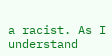a racist. As I understand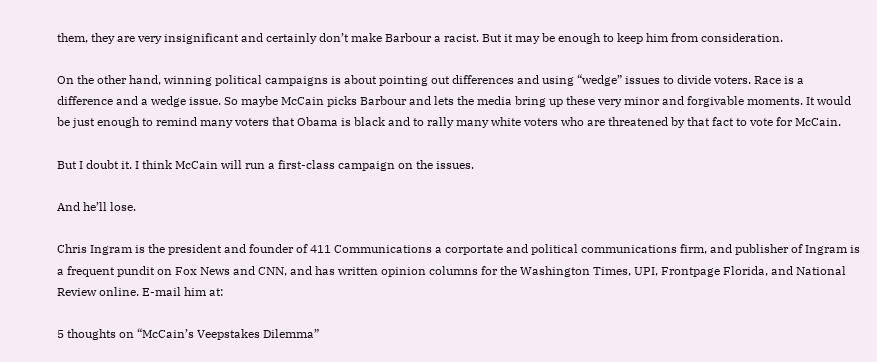them, they are very insignificant and certainly don’t make Barbour a racist. But it may be enough to keep him from consideration.

On the other hand, winning political campaigns is about pointing out differences and using “wedge” issues to divide voters. Race is a difference and a wedge issue. So maybe McCain picks Barbour and lets the media bring up these very minor and forgivable moments. It would be just enough to remind many voters that Obama is black and to rally many white voters who are threatened by that fact to vote for McCain.

But I doubt it. I think McCain will run a first-class campaign on the issues.

And he’ll lose.

Chris Ingram is the president and founder of 411 Communications a corportate and political communications firm, and publisher of Ingram is a frequent pundit on Fox News and CNN, and has written opinion columns for the Washington Times, UPI, Frontpage Florida, and National Review online. E-mail him at:

5 thoughts on “McCain’s Veepstakes Dilemma”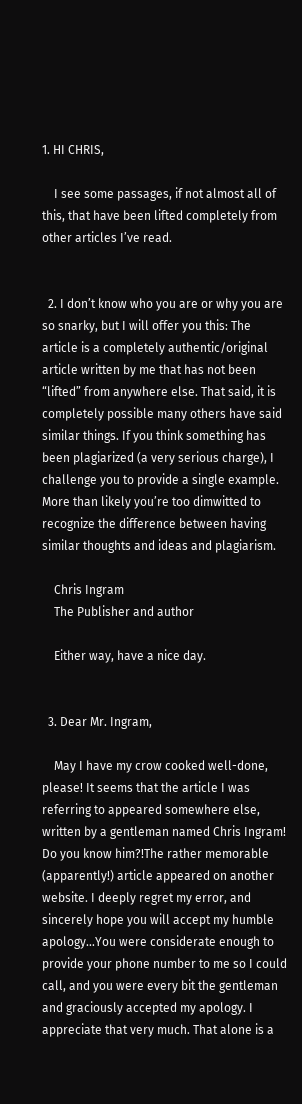1. HI CHRIS,

    I see some passages, if not almost all of this, that have been lifted completely from other articles I’ve read.


  2. I don’t know who you are or why you are so snarky, but I will offer you this: The article is a completely authentic/original article written by me that has not been “lifted” from anywhere else. That said, it is completely possible many others have said similar things. If you think something has been plagiarized (a very serious charge), I challenge you to provide a single example. More than likely you’re too dimwitted to recognize the difference between having similar thoughts and ideas and plagiarism.

    Chris Ingram
    The Publisher and author

    Either way, have a nice day.


  3. Dear Mr. Ingram,

    May I have my crow cooked well-done, please! It seems that the article I was referring to appeared somewhere else, written by a gentleman named Chris Ingram! Do you know him?!The rather memorable (apparently!) article appeared on another website. I deeply regret my error, and sincerely hope you will accept my humble apology…You were considerate enough to provide your phone number to me so I could call, and you were every bit the gentleman and graciously accepted my apology. I appreciate that very much. That alone is a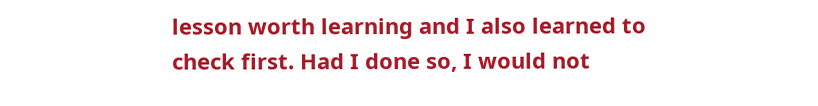lesson worth learning and I also learned to check first. Had I done so, I would not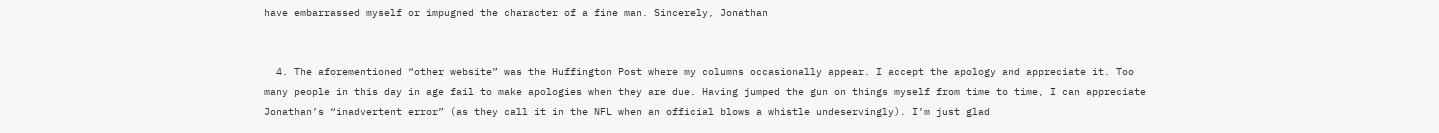have embarrassed myself or impugned the character of a fine man. Sincerely, Jonathan


  4. The aforementioned “other website” was the Huffington Post where my columns occasionally appear. I accept the apology and appreciate it. Too many people in this day in age fail to make apologies when they are due. Having jumped the gun on things myself from time to time, I can appreciate Jonathan’s “inadvertent error” (as they call it in the NFL when an official blows a whistle undeservingly). I’m just glad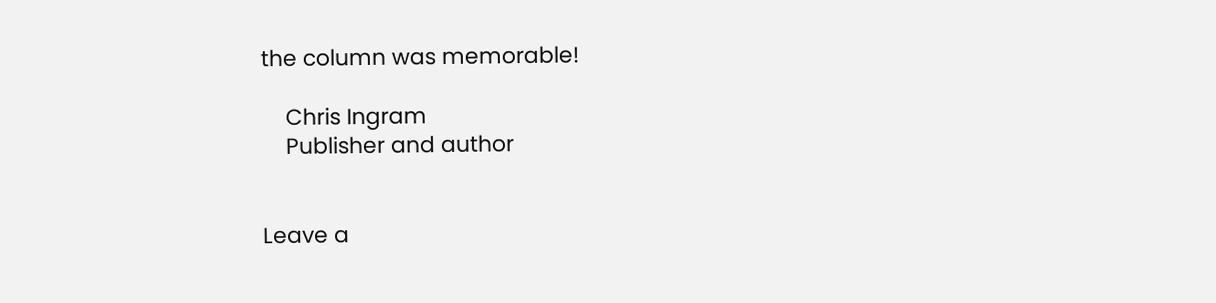the column was memorable!

    Chris Ingram
    Publisher and author


Leave a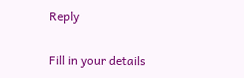Reply

Fill in your details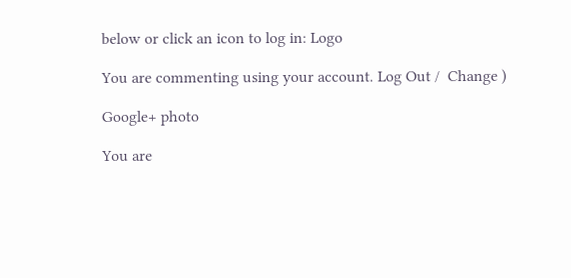below or click an icon to log in: Logo

You are commenting using your account. Log Out /  Change )

Google+ photo

You are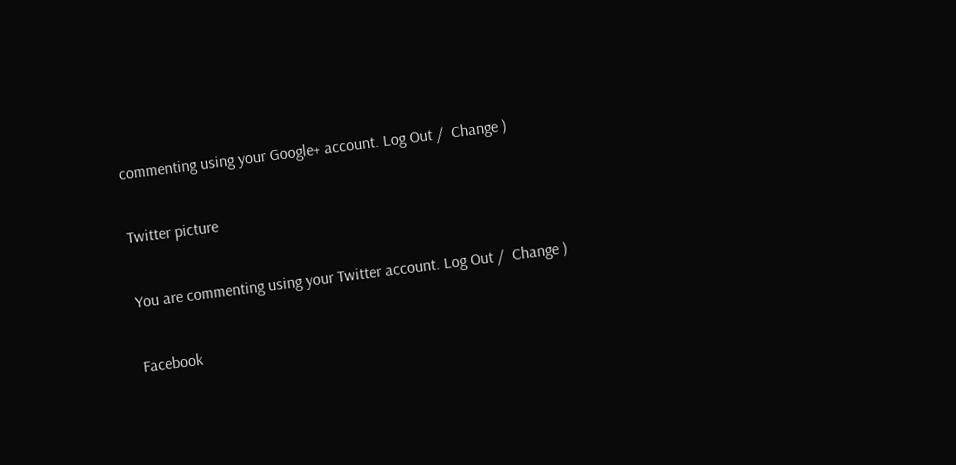commenting using your Google+ account. Log Out /  Change )

Twitter picture

You are commenting using your Twitter account. Log Out /  Change )

Facebook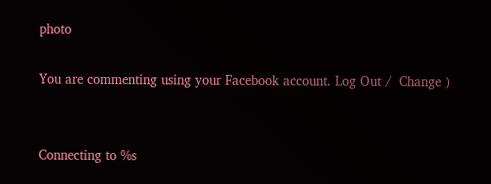photo

You are commenting using your Facebook account. Log Out /  Change )


Connecting to %s